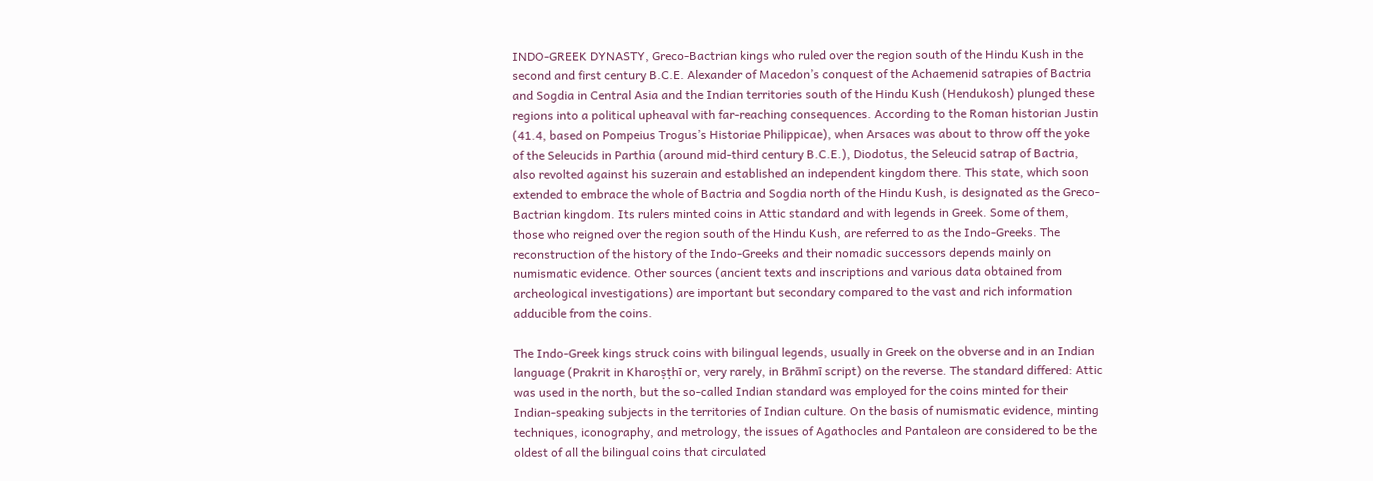INDO-GREEK DYNASTY, Greco-Bactrian kings who ruled over the region south of the Hindu Kush in the second and first century B.C.E. Alexander of Macedon’s conquest of the Achaemenid satrapies of Bactria and Sogdia in Central Asia and the Indian territories south of the Hindu Kush (Hendukosh) plunged these regions into a political upheaval with far-reaching consequences. According to the Roman historian Justin (41.4, based on Pompeius Trogus’s Historiae Philippicae), when Arsaces was about to throw off the yoke of the Seleucids in Parthia (around mid-third century B.C.E.), Diodotus, the Seleucid satrap of Bactria, also revolted against his suzerain and established an independent kingdom there. This state, which soon extended to embrace the whole of Bactria and Sogdia north of the Hindu Kush, is designated as the Greco-Bactrian kingdom. Its rulers minted coins in Attic standard and with legends in Greek. Some of them, those who reigned over the region south of the Hindu Kush, are referred to as the Indo-Greeks. The reconstruction of the history of the Indo-Greeks and their nomadic successors depends mainly on numismatic evidence. Other sources (ancient texts and inscriptions and various data obtained from archeological investigations) are important but secondary compared to the vast and rich information adducible from the coins.

The Indo-Greek kings struck coins with bilingual legends, usually in Greek on the obverse and in an Indian language (Prakrit in Kharoṣṭhī or, very rarely, in Brāhmī script) on the reverse. The standard differed: Attic was used in the north, but the so-called Indian standard was employed for the coins minted for their Indian-speaking subjects in the territories of Indian culture. On the basis of numismatic evidence, minting techniques, iconography, and metrology, the issues of Agathocles and Pantaleon are considered to be the oldest of all the bilingual coins that circulated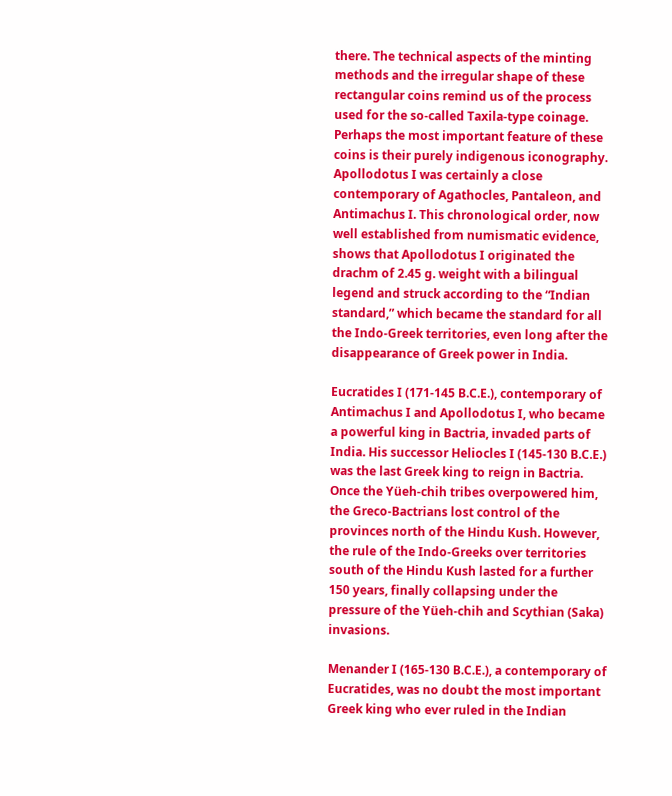there. The technical aspects of the minting methods and the irregular shape of these rectangular coins remind us of the process used for the so-called Taxila-type coinage. Perhaps the most important feature of these coins is their purely indigenous iconography. Apollodotus I was certainly a close contemporary of Agathocles, Pantaleon, and Antimachus I. This chronological order, now well established from numismatic evidence, shows that Apollodotus I originated the drachm of 2.45 g. weight with a bilingual legend and struck according to the “Indian standard,” which became the standard for all the Indo-Greek territories, even long after the disappearance of Greek power in India.

Eucratides I (171-145 B.C.E.), contemporary of Antimachus I and Apollodotus I, who became a powerful king in Bactria, invaded parts of India. His successor Heliocles I (145-130 B.C.E.) was the last Greek king to reign in Bactria. Once the Yüeh-chih tribes overpowered him, the Greco-Bactrians lost control of the provinces north of the Hindu Kush. However, the rule of the Indo-Greeks over territories south of the Hindu Kush lasted for a further 150 years, finally collapsing under the pressure of the Yüeh-chih and Scythian (Saka) invasions.

Menander I (165-130 B.C.E.), a contemporary of Eucratides, was no doubt the most important Greek king who ever ruled in the Indian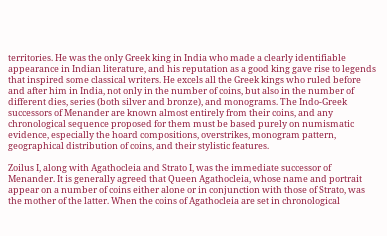territories. He was the only Greek king in India who made a clearly identifiable appearance in Indian literature, and his reputation as a good king gave rise to legends that inspired some classical writers. He excels all the Greek kings who ruled before and after him in India, not only in the number of coins, but also in the number of different dies, series (both silver and bronze), and monograms. The Indo-Greek successors of Menander are known almost entirely from their coins, and any chronological sequence proposed for them must be based purely on numismatic evidence, especially the hoard compositions, overstrikes, monogram pattern, geographical distribution of coins, and their stylistic features.

Zoilus I, along with Agathocleia and Strato I, was the immediate successor of Menander. It is generally agreed that Queen Agathocleia, whose name and portrait appear on a number of coins either alone or in conjunction with those of Strato, was the mother of the latter. When the coins of Agathocleia are set in chronological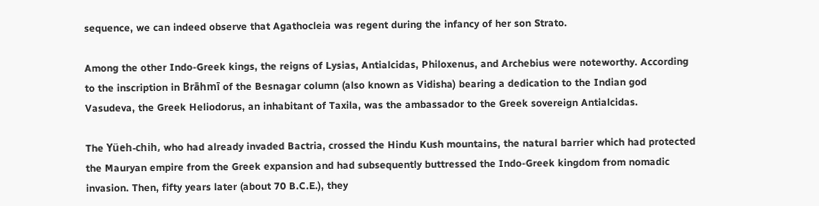sequence, we can indeed observe that Agathocleia was regent during the infancy of her son Strato.

Among the other Indo-Greek kings, the reigns of Lysias, Antialcidas, Philoxenus, and Archebius were noteworthy. According to the inscription in Brāhmī of the Besnagar column (also known as Vidisha) bearing a dedication to the Indian god Vasudeva, the Greek Heliodorus, an inhabitant of Taxila, was the ambassador to the Greek sovereign Antialcidas.

The Yüeh-chih, who had already invaded Bactria, crossed the Hindu Kush mountains, the natural barrier which had protected the Mauryan empire from the Greek expansion and had subsequently buttressed the Indo-Greek kingdom from nomadic invasion. Then, fifty years later (about 70 B.C.E.), they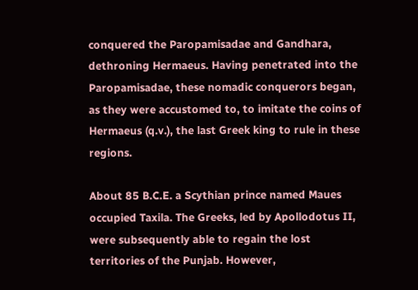conquered the Paropamisadae and Gandhara, dethroning Hermaeus. Having penetrated into the Paropamisadae, these nomadic conquerors began, as they were accustomed to, to imitate the coins of Hermaeus (q.v.), the last Greek king to rule in these regions.

About 85 B.C.E. a Scythian prince named Maues occupied Taxila. The Greeks, led by Apollodotus II, were subsequently able to regain the lost territories of the Punjab. However,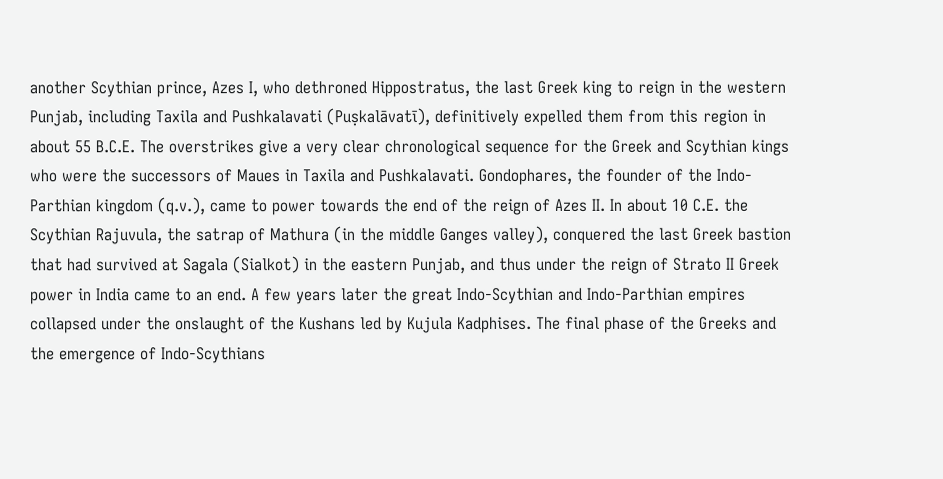another Scythian prince, Azes I, who dethroned Hippostratus, the last Greek king to reign in the western Punjab, including Taxila and Pushkalavati (Puṣkalāvatī), definitively expelled them from this region in about 55 B.C.E. The overstrikes give a very clear chronological sequence for the Greek and Scythian kings who were the successors of Maues in Taxila and Pushkalavati. Gondophares, the founder of the Indo-Parthian kingdom (q.v.), came to power towards the end of the reign of Azes II. In about 10 C.E. the Scythian Rajuvula, the satrap of Mathura (in the middle Ganges valley), conquered the last Greek bastion that had survived at Sagala (Sialkot) in the eastern Punjab, and thus under the reign of Strato II Greek power in India came to an end. A few years later the great Indo-Scythian and Indo-Parthian empires collapsed under the onslaught of the Kushans led by Kujula Kadphises. The final phase of the Greeks and the emergence of Indo-Scythians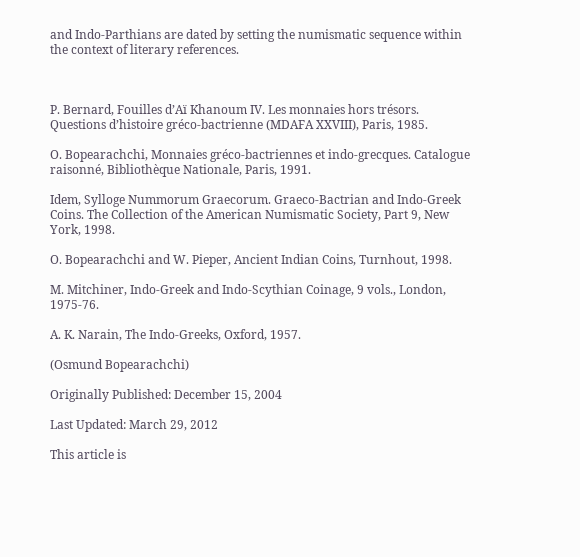and Indo-Parthians are dated by setting the numismatic sequence within the context of literary references.



P. Bernard, Fouilles d’Aï Khanoum IV. Les monnaies hors trésors. Questions d’histoire gréco-bactrienne (MDAFA XXVIII), Paris, 1985.

O. Bopearachchi, Monnaies gréco-bactriennes et indo-grecques. Catalogue raisonné, Bibliothèque Nationale, Paris, 1991.

Idem, Sylloge Nummorum Graecorum. Graeco-Bactrian and Indo-Greek Coins. The Collection of the American Numismatic Society, Part 9, New York, 1998.

O. Bopearachchi and W. Pieper, Ancient Indian Coins, Turnhout, 1998.

M. Mitchiner, Indo-Greek and Indo-Scythian Coinage, 9 vols., London, 1975-76.

A. K. Narain, The Indo-Greeks, Oxford, 1957.

(Osmund Bopearachchi)

Originally Published: December 15, 2004

Last Updated: March 29, 2012

This article is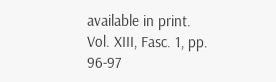available in print.
Vol. XIII, Fasc. 1, pp. 96-97